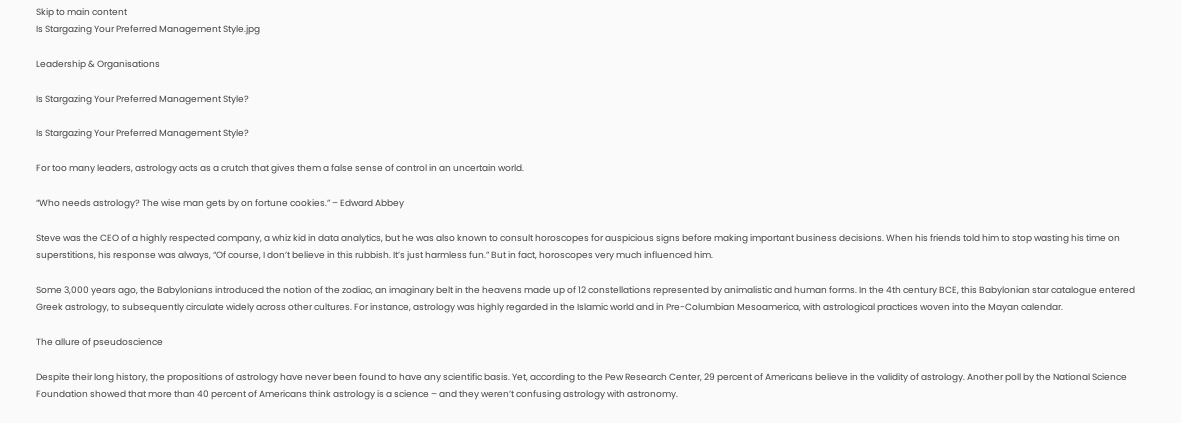Skip to main content
Is Stargazing Your Preferred Management Style.jpg

Leadership & Organisations

Is Stargazing Your Preferred Management Style?

Is Stargazing Your Preferred Management Style?

For too many leaders, astrology acts as a crutch that gives them a false sense of control in an uncertain world.

“Who needs astrology? The wise man gets by on fortune cookies.” – Edward Abbey

Steve was the CEO of a highly respected company, a whiz kid in data analytics, but he was also known to consult horoscopes for auspicious signs before making important business decisions. When his friends told him to stop wasting his time on superstitions, his response was always, “Of course, I don’t believe in this rubbish. It’s just harmless fun.” But in fact, horoscopes very much influenced him.

Some 3,000 years ago, the Babylonians introduced the notion of the zodiac, an imaginary belt in the heavens made up of 12 constellations represented by animalistic and human forms. In the 4th century BCE, this Babylonian star catalogue entered Greek astrology, to subsequently circulate widely across other cultures. For instance, astrology was highly regarded in the Islamic world and in Pre-Columbian Mesoamerica, with astrological practices woven into the Mayan calendar.

The allure of pseudoscience

Despite their long history, the propositions of astrology have never been found to have any scientific basis. Yet, according to the Pew Research Center, 29 percent of Americans believe in the validity of astrology. Another poll by the National Science Foundation showed that more than 40 percent of Americans think astrology is a science – and they weren’t confusing astrology with astronomy.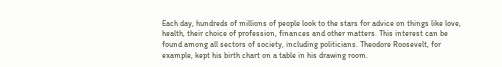Each day, hundreds of millions of people look to the stars for advice on things like love, health, their choice of profession, finances and other matters. This interest can be found among all sectors of society, including politicians. Theodore Roosevelt, for example, kept his birth chart on a table in his drawing room.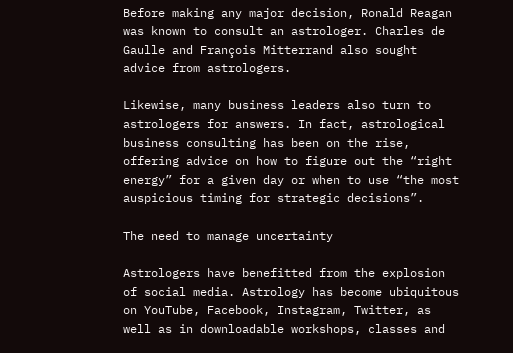Before making any major decision, Ronald Reagan was known to consult an astrologer. Charles de Gaulle and François Mitterrand also sought advice from astrologers.

Likewise, many business leaders also turn to astrologers for answers. In fact, astrological business consulting has been on the rise, offering advice on how to figure out the “right energy” for a given day or when to use “the most auspicious timing for strategic decisions”.

The need to manage uncertainty

Astrologers have benefitted from the explosion of social media. Astrology has become ubiquitous on YouTube, Facebook, Instagram, Twitter, as well as in downloadable workshops, classes and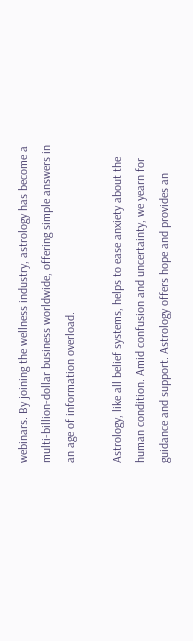webinars. By joining the wellness industry, astrology has become a multi-billion-dollar business worldwide, offering simple answers in an age of information overload.

Astrology, like all belief systems, helps to ease anxiety about the human condition. Amid confusion and uncertainty, we yearn for guidance and support. Astrology offers hope and provides an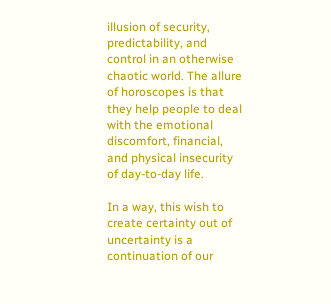illusion of security, predictability, and control in an otherwise chaotic world. The allure of horoscopes is that they help people to deal with the emotional discomfort, financial, and physical insecurity of day-to-day life.

In a way, this wish to create certainty out of uncertainty is a continuation of our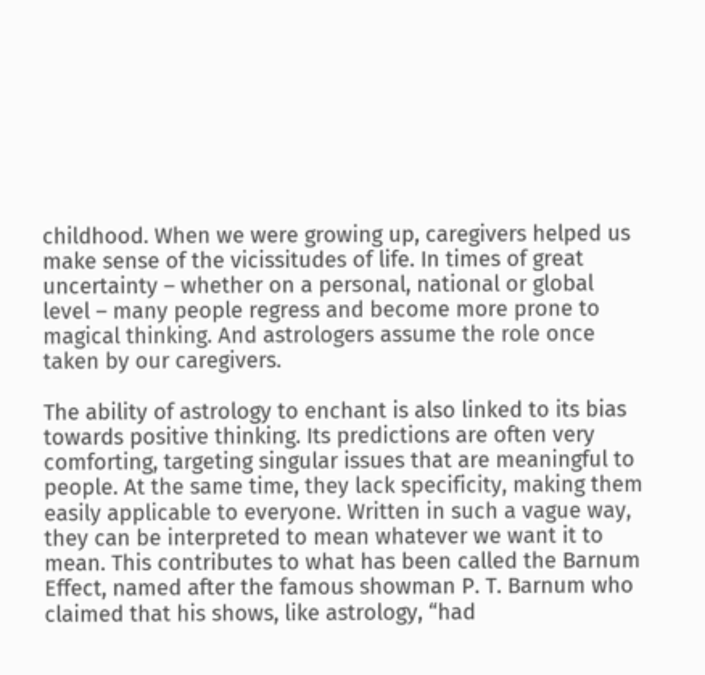childhood. When we were growing up, caregivers helped us make sense of the vicissitudes of life. In times of great uncertainty – whether on a personal, national or global level – many people regress and become more prone to magical thinking. And astrologers assume the role once taken by our caregivers.

The ability of astrology to enchant is also linked to its bias towards positive thinking. Its predictions are often very comforting, targeting singular issues that are meaningful to people. At the same time, they lack specificity, making them easily applicable to everyone. Written in such a vague way, they can be interpreted to mean whatever we want it to mean. This contributes to what has been called the Barnum Effect, named after the famous showman P. T. Barnum who claimed that his shows, like astrology, “had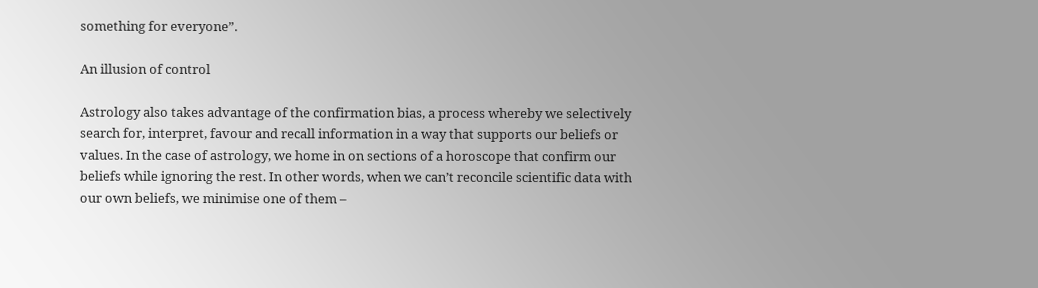something for everyone”.

An illusion of control

Astrology also takes advantage of the confirmation bias, a process whereby we selectively search for, interpret, favour and recall information in a way that supports our beliefs or values. In the case of astrology, we home in on sections of a horoscope that confirm our beliefs while ignoring the rest. In other words, when we can’t reconcile scientific data with our own beliefs, we minimise one of them –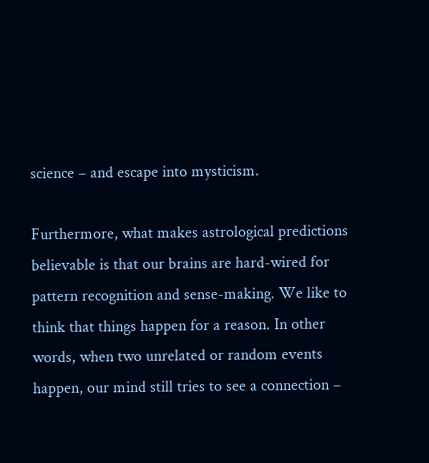science – and escape into mysticism.

Furthermore, what makes astrological predictions believable is that our brains are hard-wired for pattern recognition and sense-making. We like to think that things happen for a reason. In other words, when two unrelated or random events happen, our mind still tries to see a connection –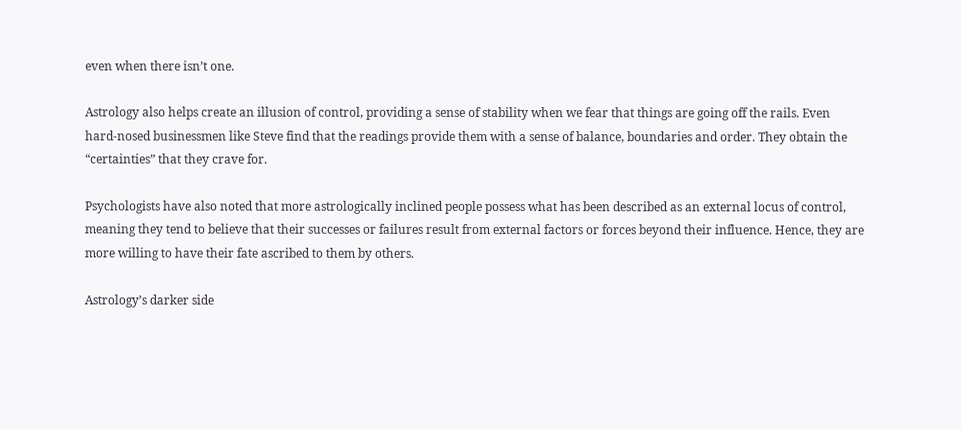even when there isn’t one.

Astrology also helps create an illusion of control, providing a sense of stability when we fear that things are going off the rails. Even hard-nosed businessmen like Steve find that the readings provide them with a sense of balance, boundaries and order. They obtain the “certainties” that they crave for.

Psychologists have also noted that more astrologically inclined people possess what has been described as an external locus of control, meaning they tend to believe that their successes or failures result from external factors or forces beyond their influence. Hence, they are more willing to have their fate ascribed to them by others.

Astrology’s darker side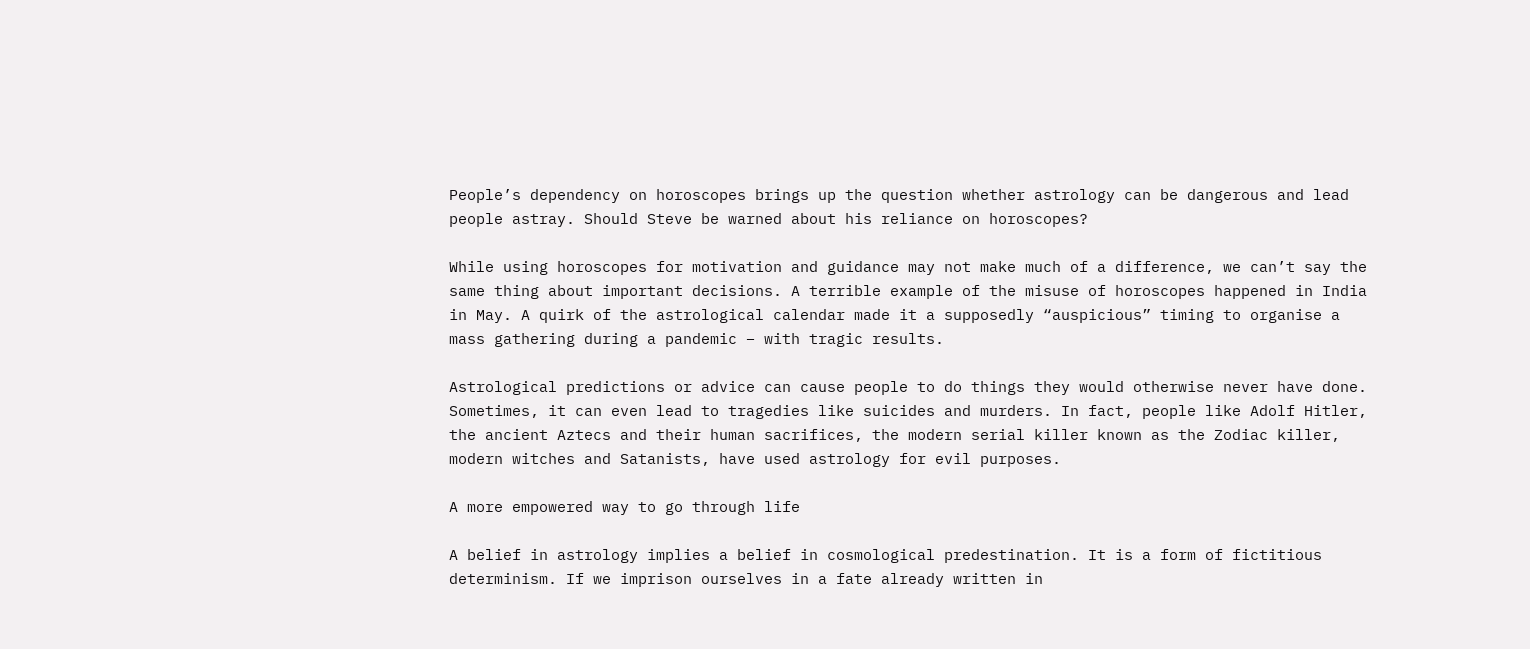People’s dependency on horoscopes brings up the question whether astrology can be dangerous and lead people astray. Should Steve be warned about his reliance on horoscopes?

While using horoscopes for motivation and guidance may not make much of a difference, we can’t say the same thing about important decisions. A terrible example of the misuse of horoscopes happened in India in May. A quirk of the astrological calendar made it a supposedly “auspicious” timing to organise a mass gathering during a pandemic – with tragic results.

Astrological predictions or advice can cause people to do things they would otherwise never have done. Sometimes, it can even lead to tragedies like suicides and murders. In fact, people like Adolf Hitler, the ancient Aztecs and their human sacrifices, the modern serial killer known as the Zodiac killer, modern witches and Satanists, have used astrology for evil purposes.

A more empowered way to go through life

A belief in astrology implies a belief in cosmological predestination. It is a form of fictitious determinism. If we imprison ourselves in a fate already written in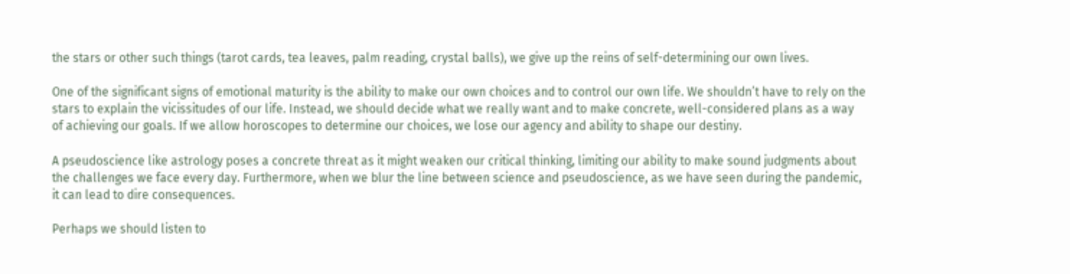the stars or other such things (tarot cards, tea leaves, palm reading, crystal balls), we give up the reins of self-determining our own lives.

One of the significant signs of emotional maturity is the ability to make our own choices and to control our own life. We shouldn’t have to rely on the stars to explain the vicissitudes of our life. Instead, we should decide what we really want and to make concrete, well-considered plans as a way of achieving our goals. If we allow horoscopes to determine our choices, we lose our agency and ability to shape our destiny.

A pseudoscience like astrology poses a concrete threat as it might weaken our critical thinking, limiting our ability to make sound judgments about the challenges we face every day. Furthermore, when we blur the line between science and pseudoscience, as we have seen during the pandemic, it can lead to dire consequences.

Perhaps we should listen to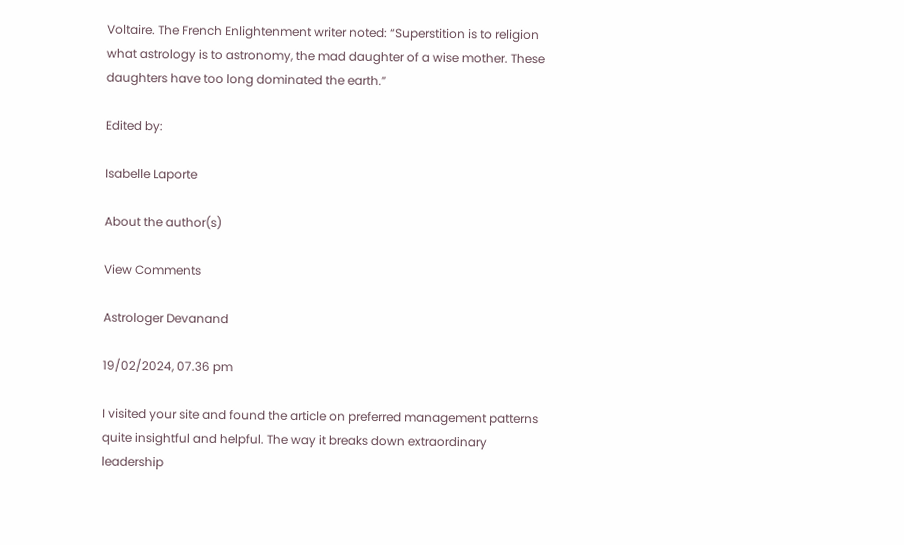Voltaire. The French Enlightenment writer noted: “Superstition is to religion what astrology is to astronomy, the mad daughter of a wise mother. These daughters have too long dominated the earth.”

Edited by:

Isabelle Laporte

About the author(s)

View Comments

Astrologer Devanand

19/02/2024, 07.36 pm

I visited your site and found the article on preferred management patterns quite insightful and helpful. The way it breaks down extraordinary leadership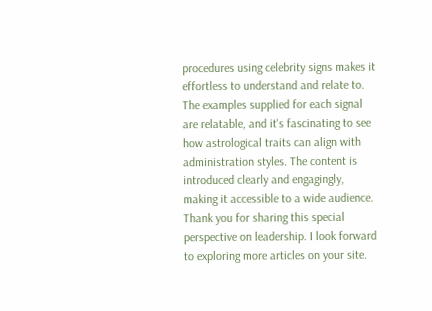procedures using celebrity signs makes it effortless to understand and relate to. The examples supplied for each signal are relatable, and it's fascinating to see how astrological traits can align with administration styles. The content is introduced clearly and engagingly, making it accessible to a wide audience. Thank you for sharing this special perspective on leadership. I look forward to exploring more articles on your site.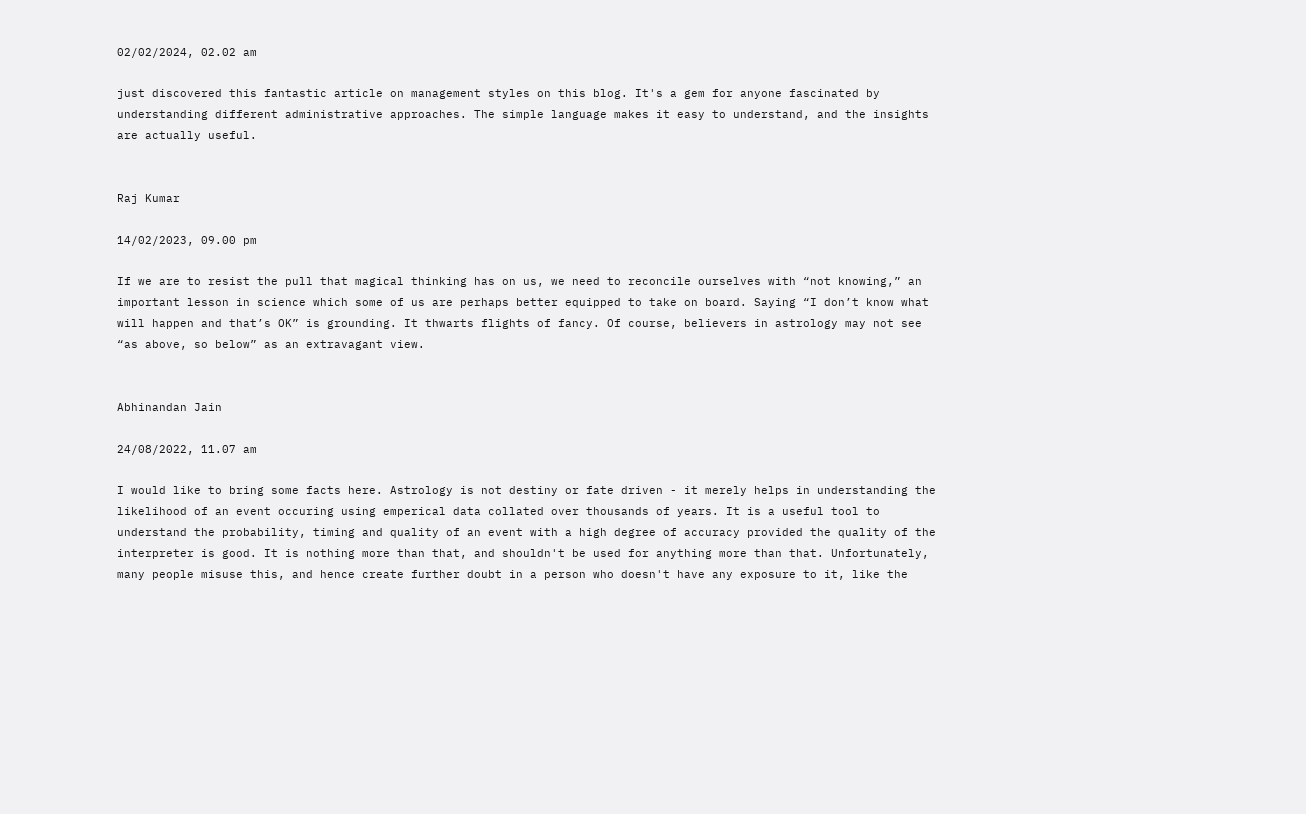02/02/2024, 02.02 am

just discovered this fantastic article on management styles on this blog. It's a gem for anyone fascinated by understanding different administrative approaches. The simple language makes it easy to understand, and the insights are actually useful.


Raj Kumar

14/02/2023, 09.00 pm

If we are to resist the pull that magical thinking has on us, we need to reconcile ourselves with “not knowing,” an important lesson in science which some of us are perhaps better equipped to take on board. Saying “I don’t know what will happen and that’s OK” is grounding. It thwarts flights of fancy. Of course, believers in astrology may not see “as above, so below” as an extravagant view.


Abhinandan Jain

24/08/2022, 11.07 am

I would like to bring some facts here. Astrology is not destiny or fate driven - it merely helps in understanding the likelihood of an event occuring using emperical data collated over thousands of years. It is a useful tool to understand the probability, timing and quality of an event with a high degree of accuracy provided the quality of the interpreter is good. It is nothing more than that, and shouldn't be used for anything more than that. Unfortunately, many people misuse this, and hence create further doubt in a person who doesn't have any exposure to it, like the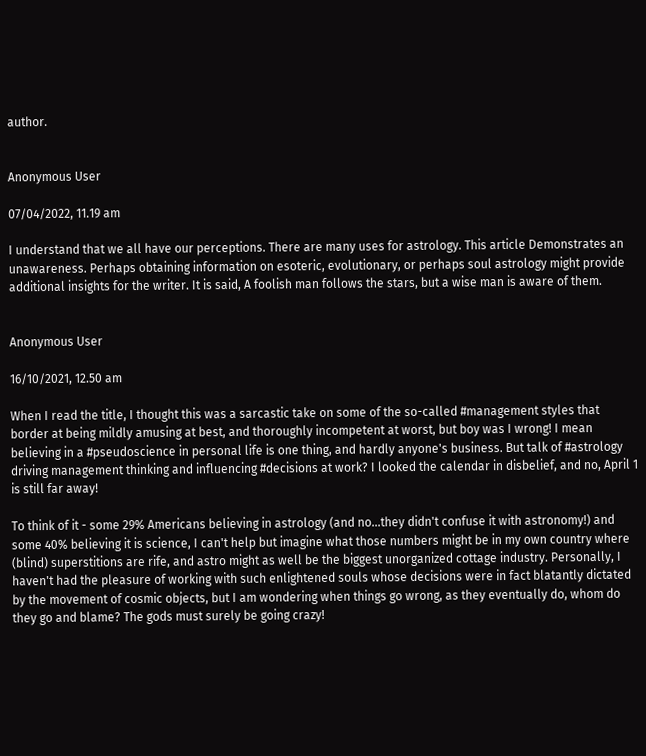author.


Anonymous User

07/04/2022, 11.19 am

I understand that we all have our perceptions. There are many uses for astrology. This article Demonstrates an unawareness. Perhaps obtaining information on esoteric, evolutionary, or perhaps soul astrology might provide additional insights for the writer. It is said, A foolish man follows the stars, but a wise man is aware of them.


Anonymous User

16/10/2021, 12.50 am

When I read the title, I thought this was a sarcastic take on some of the so-called #management styles that border at being mildly amusing at best, and thoroughly incompetent at worst, but boy was I wrong! I mean believing in a #pseudoscience in personal life is one thing, and hardly anyone's business. But talk of #astrology driving management thinking and influencing #decisions at work? I looked the calendar in disbelief, and no, April 1 is still far away!

To think of it - some 29% Americans believing in astrology (and no...they didn't confuse it with astronomy!) and some 40% believing it is science, I can't help but imagine what those numbers might be in my own country where (blind) superstitions are rife, and astro might as well be the biggest unorganized cottage industry. Personally, I haven't had the pleasure of working with such enlightened souls whose decisions were in fact blatantly dictated by the movement of cosmic objects, but I am wondering when things go wrong, as they eventually do, whom do they go and blame? The gods must surely be going crazy!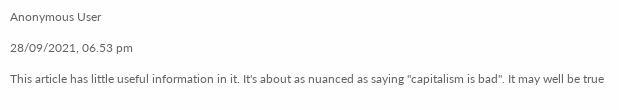Anonymous User

28/09/2021, 06.53 pm

This article has little useful information in it. It's about as nuanced as saying "capitalism is bad". It may well be true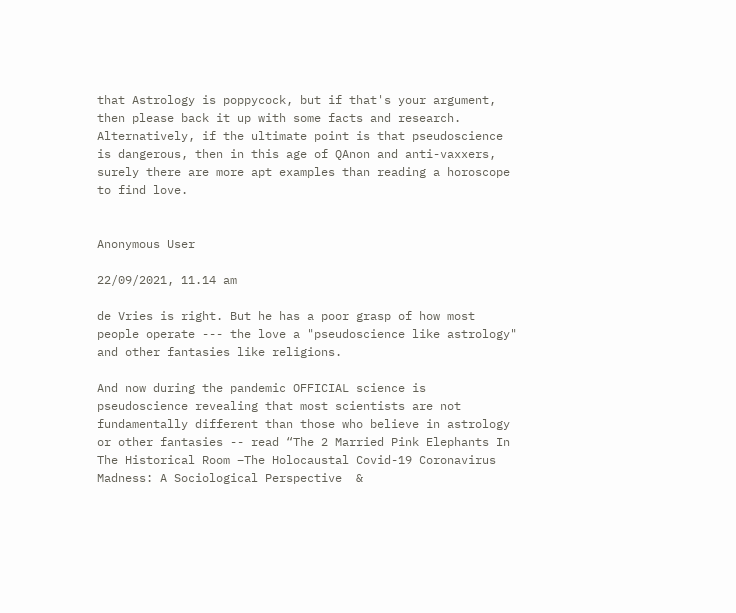that Astrology is poppycock, but if that's your argument, then please back it up with some facts and research. Alternatively, if the ultimate point is that pseudoscience is dangerous, then in this age of QAnon and anti-vaxxers, surely there are more apt examples than reading a horoscope to find love.


Anonymous User

22/09/2021, 11.14 am

de Vries is right. But he has a poor grasp of how most people operate --- the love a "pseudoscience like astrology" and other fantasies like religions.

And now during the pandemic OFFICIAL science is pseudoscience revealing that most scientists are not fundamentally different than those who believe in astrology or other fantasies -- read “The 2 Married Pink Elephants In The Historical Room –The Holocaustal Covid-19 Coronavirus Madness: A Sociological Perspective  &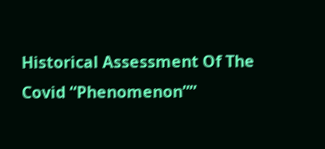Historical Assessment Of The Covid “Phenomenon””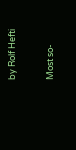by Rolf Hefti

Most so-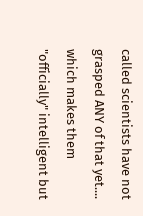called scientists have not grasped ANY of that yet.... which makes them "officially" intelligent but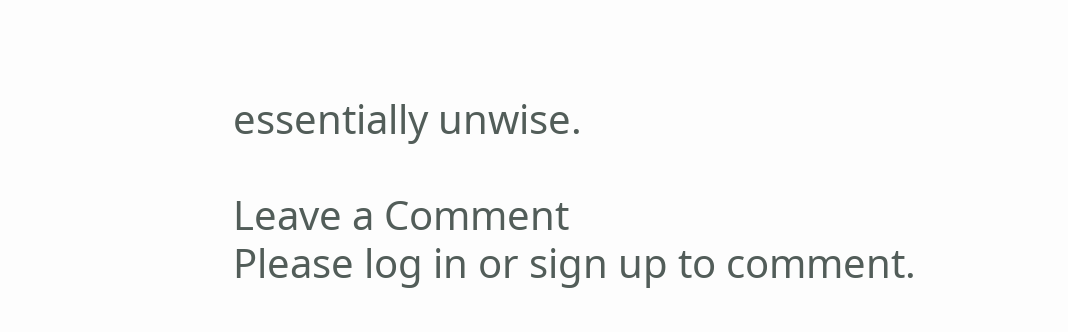essentially unwise.

Leave a Comment
Please log in or sign up to comment.